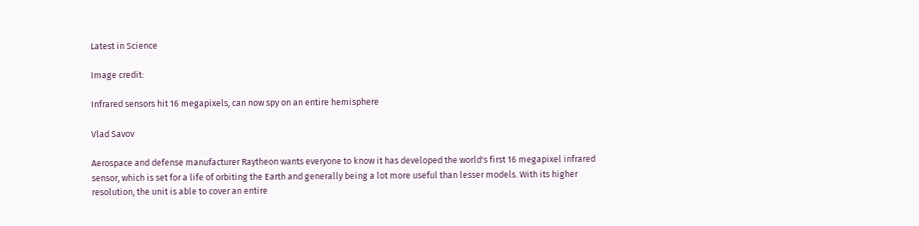Latest in Science

Image credit:

Infrared sensors hit 16 megapixels, can now spy on an entire hemisphere

Vlad Savov

Aerospace and defense manufacturer Raytheon wants everyone to know it has developed the world's first 16 megapixel infrared sensor, which is set for a life of orbiting the Earth and generally being a lot more useful than lesser models. With its higher resolution, the unit is able to cover an entire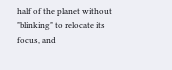half of the planet without "blinking" to relocate its focus, and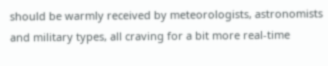should be warmly received by meteorologists, astronomists and military types, all craving for a bit more real-time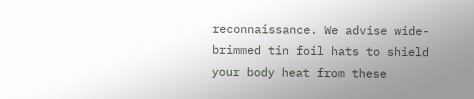reconnaissance. We advise wide-brimmed tin foil hats to shield your body heat from these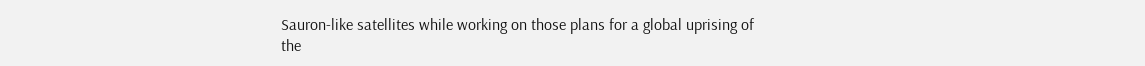Sauron-like satellites while working on those plans for a global uprising of the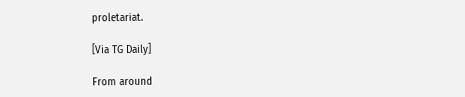proletariat.

[Via TG Daily]

From around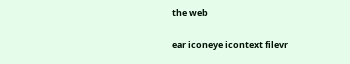the web

ear iconeye icontext filevr